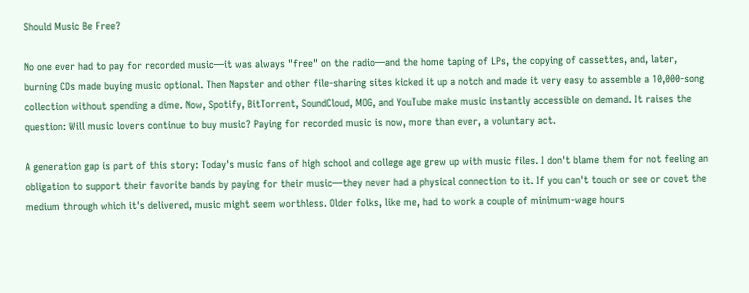Should Music Be Free?

No one ever had to pay for recorded music—it was always "free" on the radio—and the home taping of LPs, the copying of cassettes, and, later, burning CDs made buying music optional. Then Napster and other file-sharing sites kicked it up a notch and made it very easy to assemble a 10,000-song collection without spending a dime. Now, Spotify, BitTorrent, SoundCloud, MOG, and YouTube make music instantly accessible on demand. It raises the question: Will music lovers continue to buy music? Paying for recorded music is now, more than ever, a voluntary act.

A generation gap is part of this story: Today's music fans of high school and college age grew up with music files. I don't blame them for not feeling an obligation to support their favorite bands by paying for their music—they never had a physical connection to it. If you can't touch or see or covet the medium through which it's delivered, music might seem worthless. Older folks, like me, had to work a couple of minimum-wage hours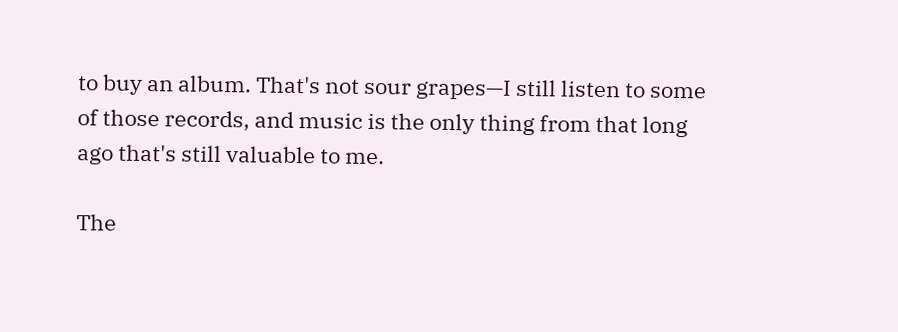to buy an album. That's not sour grapes—I still listen to some of those records, and music is the only thing from that long ago that's still valuable to me.

The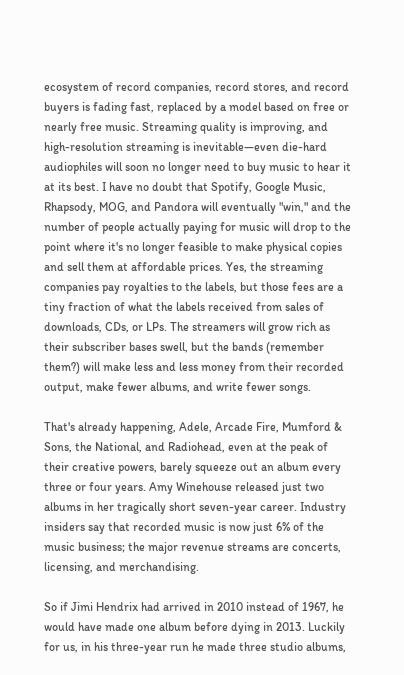ecosystem of record companies, record stores, and record buyers is fading fast, replaced by a model based on free or nearly free music. Streaming quality is improving, and high-resolution streaming is inevitable—even die-hard audiophiles will soon no longer need to buy music to hear it at its best. I have no doubt that Spotify, Google Music, Rhapsody, MOG, and Pandora will eventually "win," and the number of people actually paying for music will drop to the point where it's no longer feasible to make physical copies and sell them at affordable prices. Yes, the streaming companies pay royalties to the labels, but those fees are a tiny fraction of what the labels received from sales of downloads, CDs, or LPs. The streamers will grow rich as their subscriber bases swell, but the bands (remember them?) will make less and less money from their recorded output, make fewer albums, and write fewer songs.

That's already happening, Adele, Arcade Fire, Mumford & Sons, the National, and Radiohead, even at the peak of their creative powers, barely squeeze out an album every three or four years. Amy Winehouse released just two albums in her tragically short seven-year career. Industry insiders say that recorded music is now just 6% of the music business; the major revenue streams are concerts, licensing, and merchandising.

So if Jimi Hendrix had arrived in 2010 instead of 1967, he would have made one album before dying in 2013. Luckily for us, in his three-year run he made three studio albums,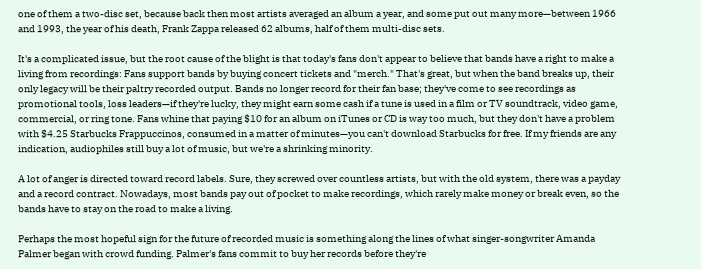one of them a two-disc set, because back then most artists averaged an album a year, and some put out many more—between 1966 and 1993, the year of his death, Frank Zappa released 62 albums, half of them multi-disc sets.

It's a complicated issue, but the root cause of the blight is that today's fans don't appear to believe that bands have a right to make a living from recordings: Fans support bands by buying concert tickets and "merch." That's great, but when the band breaks up, their only legacy will be their paltry recorded output. Bands no longer record for their fan base; they've come to see recordings as promotional tools, loss leaders—if they're lucky, they might earn some cash if a tune is used in a film or TV soundtrack, video game, commercial, or ring tone. Fans whine that paying $10 for an album on iTunes or CD is way too much, but they don't have a problem with $4.25 Starbucks Frappuccinos, consumed in a matter of minutes—you can't download Starbucks for free. If my friends are any indication, audiophiles still buy a lot of music, but we're a shrinking minority.

A lot of anger is directed toward record labels. Sure, they screwed over countless artists, but with the old system, there was a payday and a record contract. Nowadays, most bands pay out of pocket to make recordings, which rarely make money or break even, so the bands have to stay on the road to make a living.

Perhaps the most hopeful sign for the future of recorded music is something along the lines of what singer-songwriter Amanda Palmer began with crowd funding. Palmer's fans commit to buy her records before they're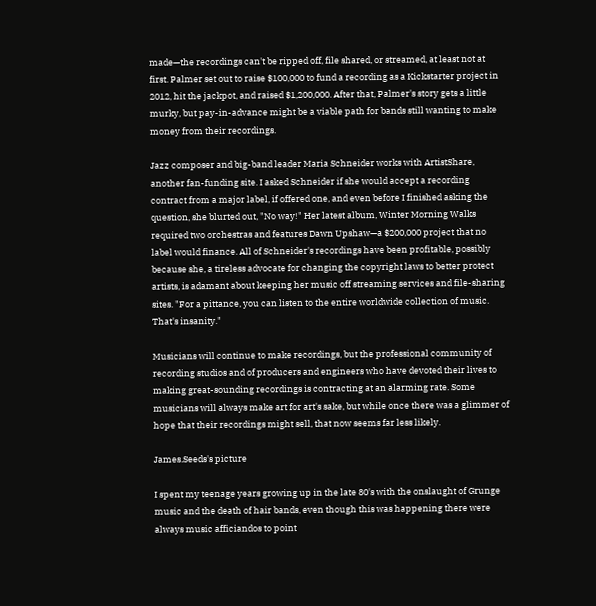made—the recordings can't be ripped off, file shared, or streamed, at least not at first. Palmer set out to raise $100,000 to fund a recording as a Kickstarter project in 2012, hit the jackpot, and raised $1,200,000. After that, Palmer's story gets a little murky, but pay-in-advance might be a viable path for bands still wanting to make money from their recordings.

Jazz composer and big-band leader Maria Schneider works with ArtistShare, another fan-funding site. I asked Schneider if she would accept a recording contract from a major label, if offered one, and even before I finished asking the question, she blurted out, "No way!" Her latest album, Winter Morning Walks required two orchestras and features Dawn Upshaw—a $200,000 project that no label would finance. All of Schneider's recordings have been profitable, possibly because she, a tireless advocate for changing the copyright laws to better protect artists, is adamant about keeping her music off streaming services and file-sharing sites. "For a pittance, you can listen to the entire worldwide collection of music. That's insanity."

Musicians will continue to make recordings, but the professional community of recording studios and of producers and engineers who have devoted their lives to making great-sounding recordings is contracting at an alarming rate. Some musicians will always make art for art's sake, but while once there was a glimmer of hope that their recordings might sell, that now seems far less likely.

James.Seeds's picture

I spent my teenage years growing up in the late 80's with the onslaught of Grunge music and the death of hair bands, even though this was happening there were always music afficiandos to point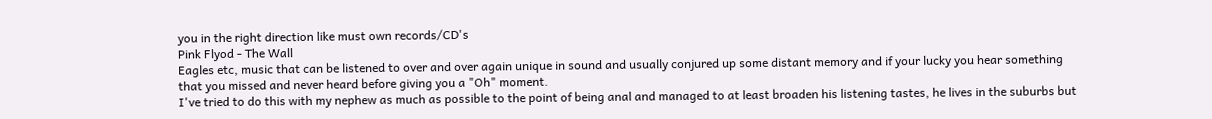you in the right direction like must own records/CD's
Pink Flyod - The Wall
Eagles etc, music that can be listened to over and over again unique in sound and usually conjured up some distant memory and if your lucky you hear something that you missed and never heard before giving you a "Oh" moment.
I've tried to do this with my nephew as much as possible to the point of being anal and managed to at least broaden his listening tastes, he lives in the suburbs but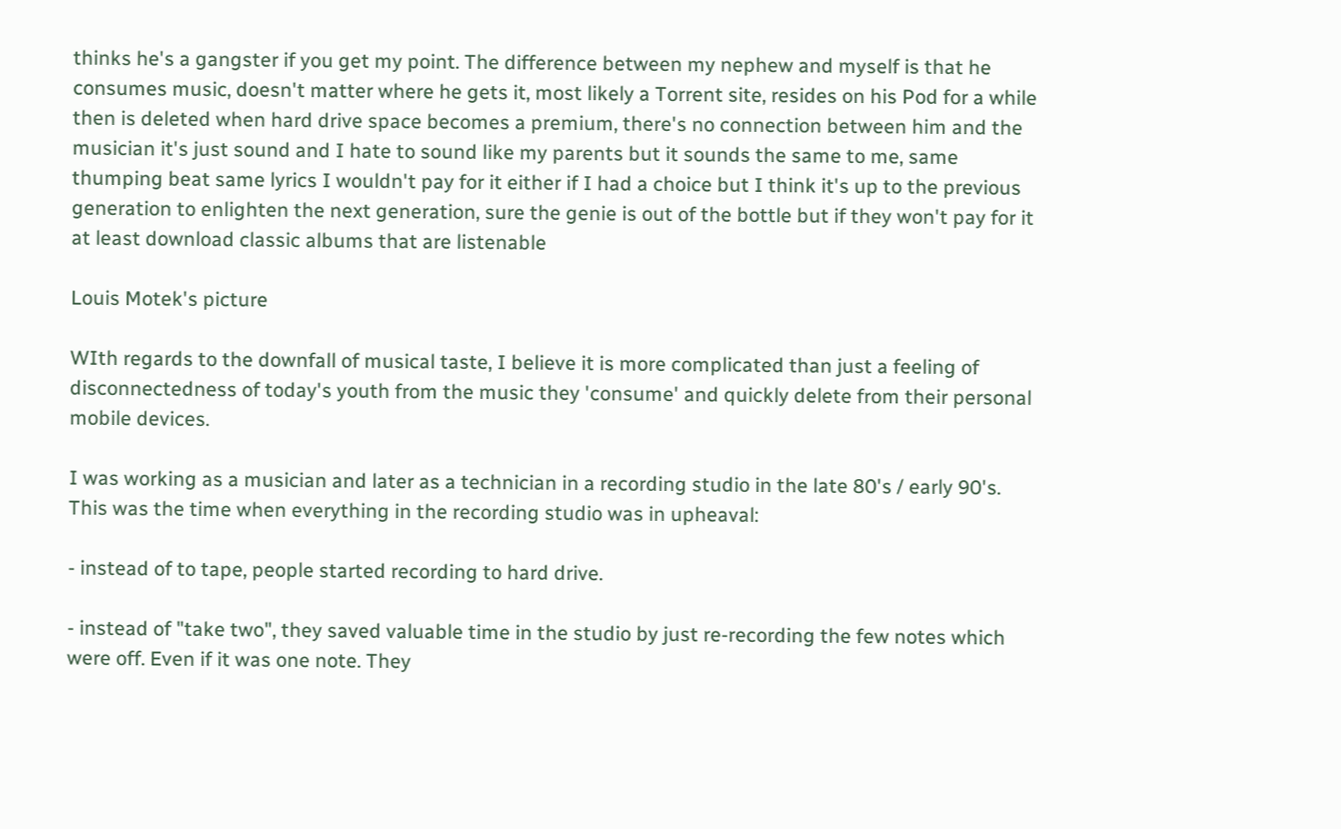thinks he's a gangster if you get my point. The difference between my nephew and myself is that he consumes music, doesn't matter where he gets it, most likely a Torrent site, resides on his Pod for a while then is deleted when hard drive space becomes a premium, there's no connection between him and the musician it's just sound and I hate to sound like my parents but it sounds the same to me, same thumping beat same lyrics I wouldn't pay for it either if I had a choice but I think it's up to the previous generation to enlighten the next generation, sure the genie is out of the bottle but if they won't pay for it at least download classic albums that are listenable

Louis Motek's picture

WIth regards to the downfall of musical taste, I believe it is more complicated than just a feeling of disconnectedness of today's youth from the music they 'consume' and quickly delete from their personal mobile devices.

I was working as a musician and later as a technician in a recording studio in the late 80's / early 90's. This was the time when everything in the recording studio was in upheaval:

- instead of to tape, people started recording to hard drive.

- instead of "take two", they saved valuable time in the studio by just re-recording the few notes which were off. Even if it was one note. They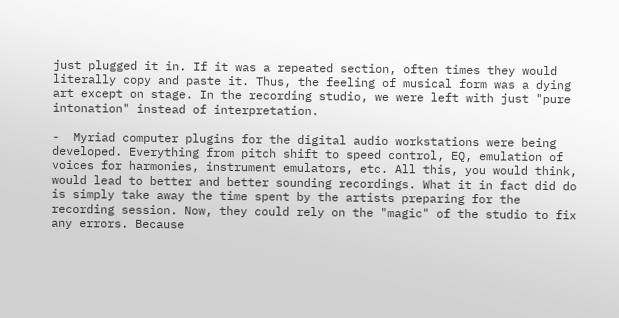just plugged it in. If it was a repeated section, often times they would literally copy and paste it. Thus, the feeling of musical form was a dying art except on stage. In the recording studio, we were left with just "pure intonation" instead of interpretation.

-  Myriad computer plugins for the digital audio workstations were being developed. Everything from pitch shift to speed control, EQ, emulation of voices for harmonies, instrument emulators, etc. All this, you would think, would lead to better and better sounding recordings. What it in fact did do is simply take away the time spent by the artists preparing for the recording session. Now, they could rely on the "magic" of the studio to fix any errors. Because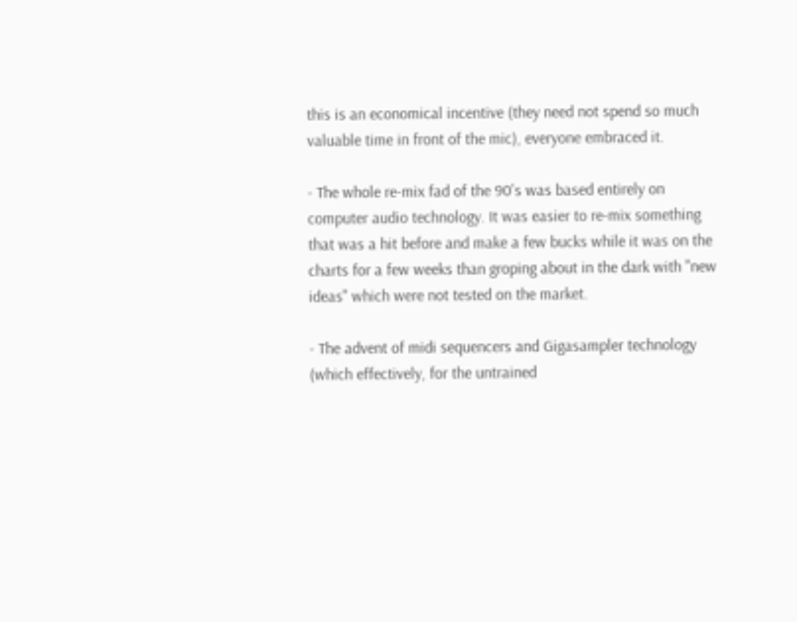this is an economical incentive (they need not spend so much valuable time in front of the mic), everyone embraced it.

- The whole re-mix fad of the 90's was based entirely on computer audio technology. It was easier to re-mix something that was a hit before and make a few bucks while it was on the charts for a few weeks than groping about in the dark with "new ideas" which were not tested on the market.

- The advent of midi sequencers and Gigasampler technology (which effectively, for the untrained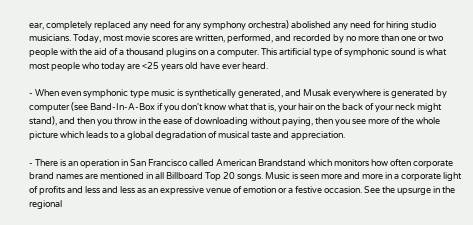ear, completely replaced any need for any symphony orchestra) abolished any need for hiring studio musicians. Today, most movie scores are written, performed, and recorded by no more than one or two people with the aid of a thousand plugins on a computer. This artificial type of symphonic sound is what most people who today are <25 years old have ever heard.

- When even symphonic type music is synthetically generated, and Musak everywhere is generated by computer (see Band-In-A-Box if you don't know what that is, your hair on the back of your neck might stand), and then you throw in the ease of downloading without paying, then you see more of the whole picture which leads to a global degradation of musical taste and appreciation.

- There is an operation in San Francisco called American Brandstand which monitors how often corporate brand names are mentioned in all Billboard Top 20 songs. Music is seen more and more in a corporate light of profits and less and less as an expressive venue of emotion or a festive occasion. See the upsurge in the regional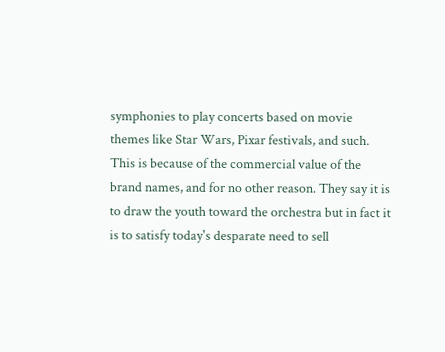symphonies to play concerts based on movie themes like Star Wars, Pixar festivals, and such. This is because of the commercial value of the brand names, and for no other reason. They say it is to draw the youth toward the orchestra but in fact it is to satisfy today's desparate need to sell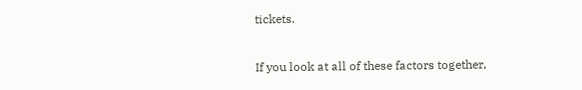tickets.

If you look at all of these factors together,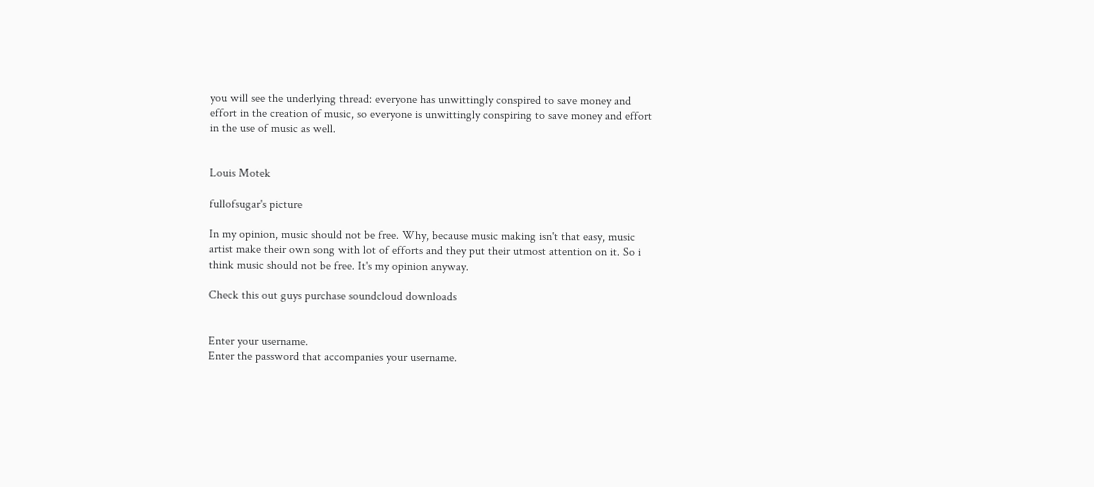you will see the underlying thread: everyone has unwittingly conspired to save money and effort in the creation of music, so everyone is unwittingly conspiring to save money and effort in the use of music as well.


Louis Motek

fullofsugar's picture

In my opinion, music should not be free. Why, because music making isn't that easy, music artist make their own song with lot of efforts and they put their utmost attention on it. So i think music should not be free. It's my opinion anyway.

Check this out guys purchase soundcloud downloads


Enter your username.
Enter the password that accompanies your username.